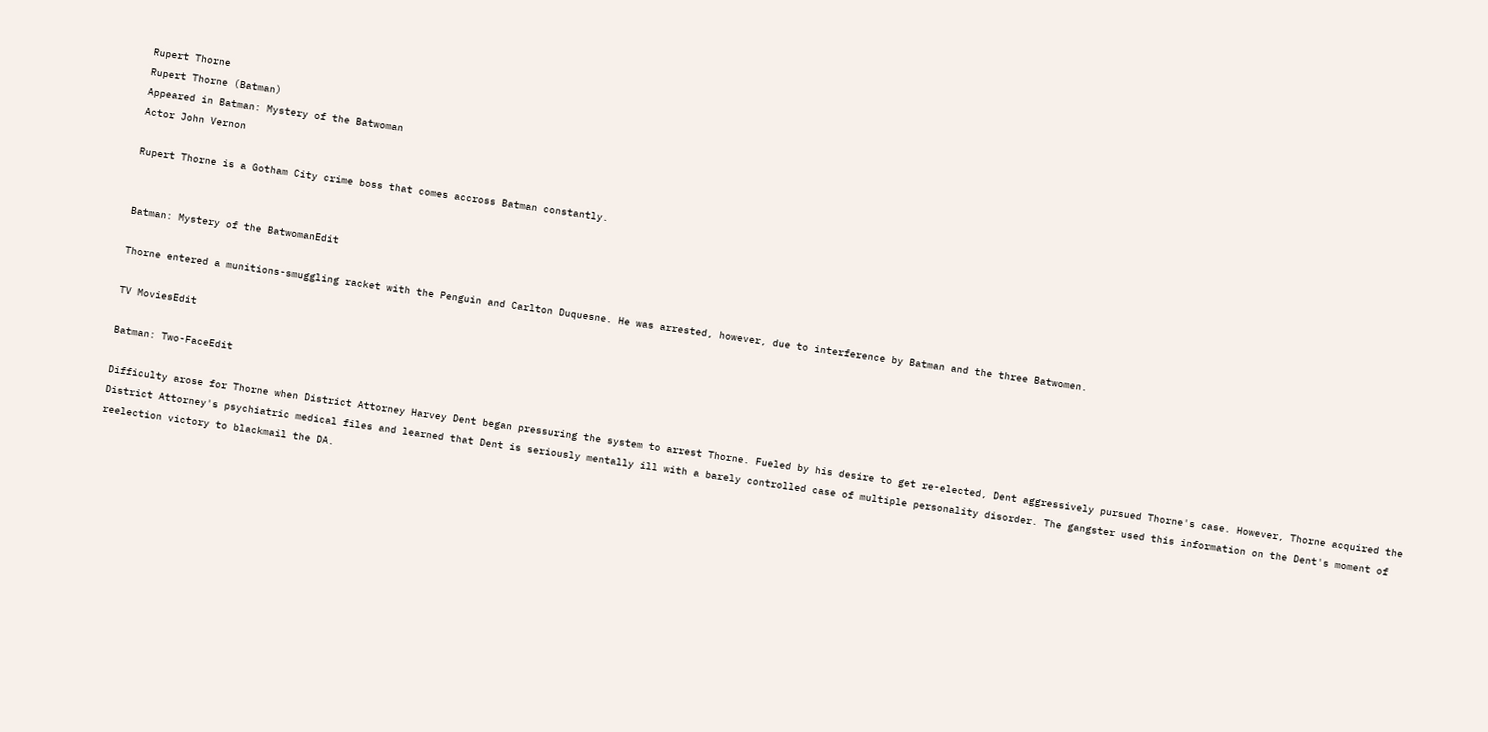Rupert Thorne
Rupert Thorne (Batman)
Appeared in Batman: Mystery of the Batwoman
Actor John Vernon

Rupert Thorne is a Gotham City crime boss that comes accross Batman constantly.


Batman: Mystery of the BatwomanEdit

Thorne entered a munitions-smuggling racket with the Penguin and Carlton Duquesne. He was arrested, however, due to interference by Batman and the three Batwomen.

TV MoviesEdit

Batman: Two-FaceEdit

Difficulty arose for Thorne when District Attorney Harvey Dent began pressuring the system to arrest Thorne. Fueled by his desire to get re-elected, Dent aggressively pursued Thorne's case. However, Thorne acquired the District Attorney's psychiatric medical files and learned that Dent is seriously mentally ill with a barely controlled case of multiple personality disorder. The gangster used this information on the Dent's moment of reelection victory to blackmail the DA.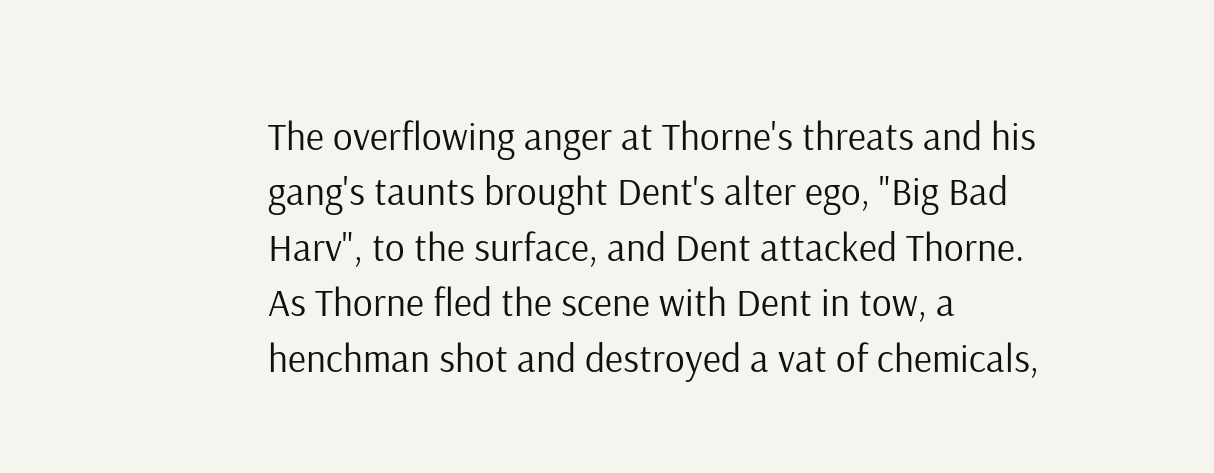The overflowing anger at Thorne's threats and his gang's taunts brought Dent's alter ego, "Big Bad Harv", to the surface, and Dent attacked Thorne. As Thorne fled the scene with Dent in tow, a henchman shot and destroyed a vat of chemicals,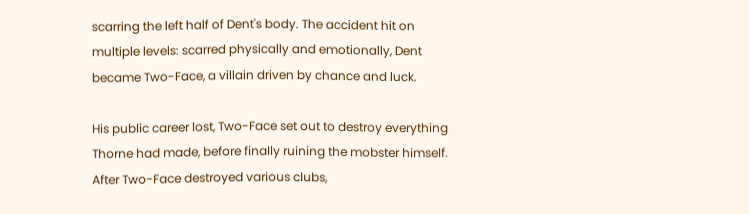scarring the left half of Dent's body. The accident hit on multiple levels: scarred physically and emotionally, Dent became Two-Face, a villain driven by chance and luck.

His public career lost, Two-Face set out to destroy everything Thorne had made, before finally ruining the mobster himself. After Two-Face destroyed various clubs,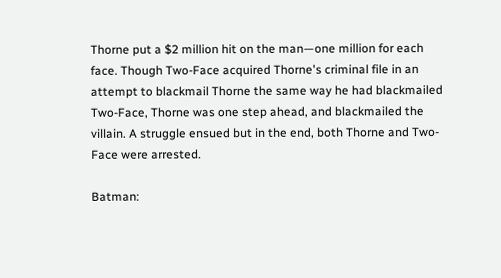Thorne put a $2 million hit on the man—one million for each face. Though Two-Face acquired Thorne's criminal file in an attempt to blackmail Thorne the same way he had blackmailed Two-Face, Thorne was one step ahead, and blackmailed the villain. A struggle ensued but in the end, both Thorne and Two-Face were arrested.

Batman: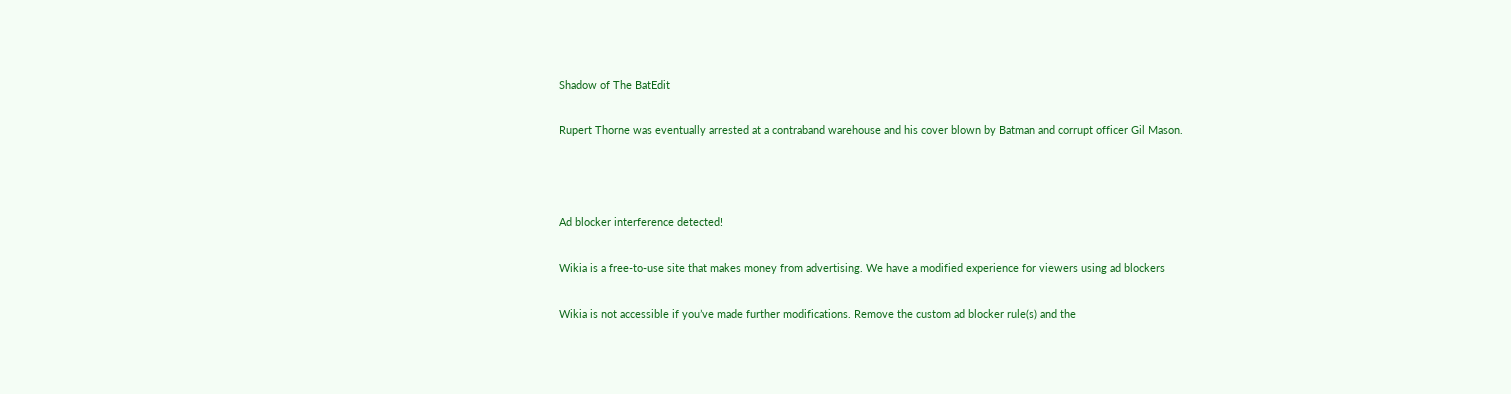Shadow of The BatEdit

Rupert Thorne was eventually arrested at a contraband warehouse and his cover blown by Batman and corrupt officer Gil Mason.



Ad blocker interference detected!

Wikia is a free-to-use site that makes money from advertising. We have a modified experience for viewers using ad blockers

Wikia is not accessible if you’ve made further modifications. Remove the custom ad blocker rule(s) and the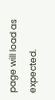page will load as expected.